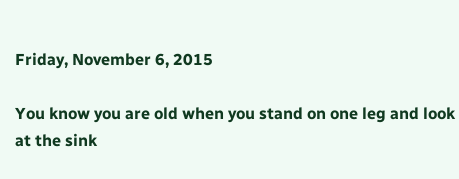Friday, November 6, 2015

You know you are old when you stand on one leg and look at the sink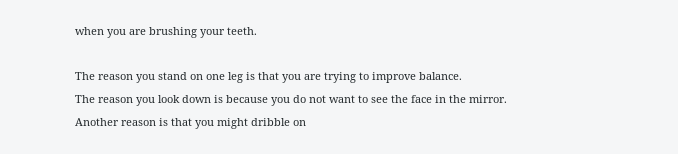when you are brushing your teeth.

The reason you stand on one leg is that you are trying to improve balance.
The reason you look down is because you do not want to see the face in the mirror.
Another reason is that you might dribble on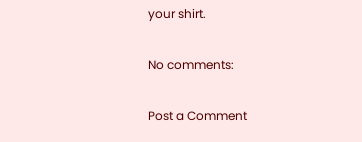your shirt.

No comments:

Post a Comment